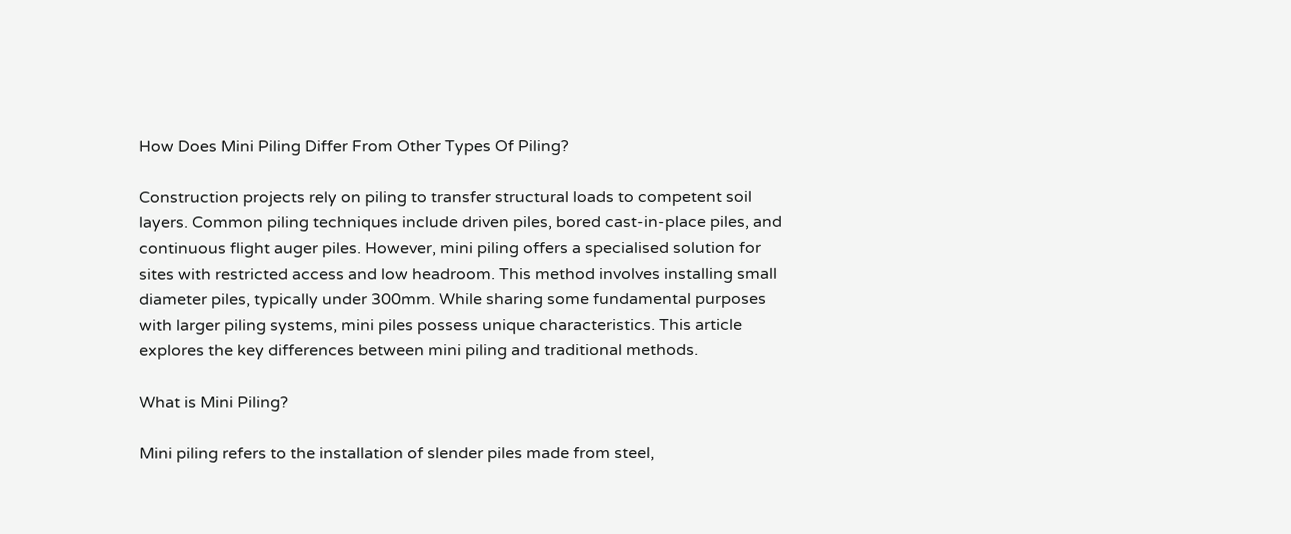How Does Mini Piling Differ From Other Types Of Piling?

Construction projects rely on piling to transfer structural loads to competent soil layers. Common piling techniques include driven piles, bored cast-in-place piles, and continuous flight auger piles. However, mini piling offers a specialised solution for sites with restricted access and low headroom. This method involves installing small diameter piles, typically under 300mm. While sharing some fundamental purposes with larger piling systems, mini piles possess unique characteristics. This article explores the key differences between mini piling and traditional methods.

What is Mini Piling?

Mini piling refers to the installation of slender piles made from steel,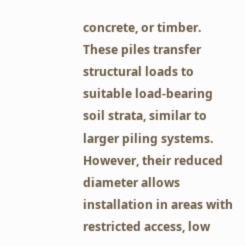concrete, or timber. These piles transfer structural loads to suitable load-bearing soil strata, similar to larger piling systems. However, their reduced diameter allows installation in areas with restricted access, low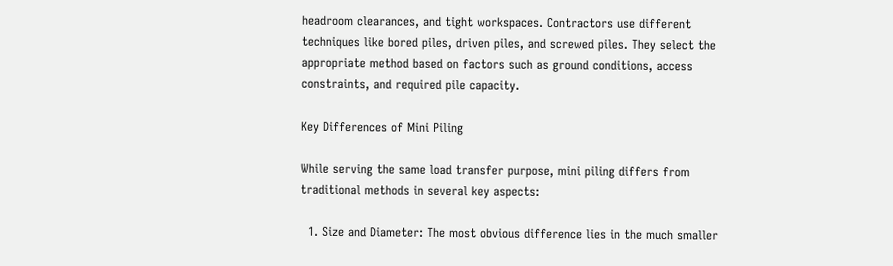headroom clearances, and tight workspaces. Contractors use different techniques like bored piles, driven piles, and screwed piles. They select the appropriate method based on factors such as ground conditions, access constraints, and required pile capacity.

Key Differences of Mini Piling

While serving the same load transfer purpose, mini piling differs from traditional methods in several key aspects:

  1. Size and Diameter: The most obvious difference lies in the much smaller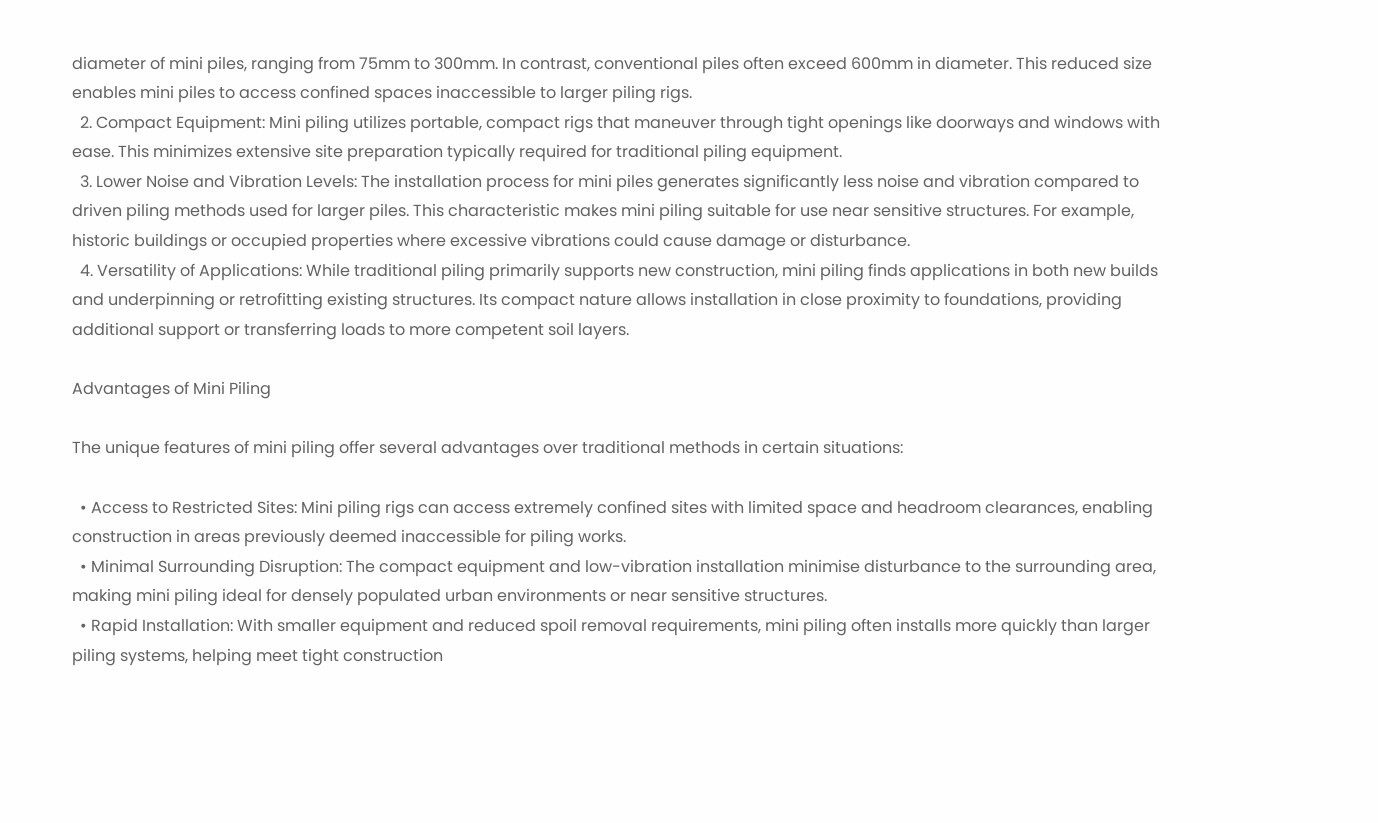diameter of mini piles, ranging from 75mm to 300mm. In contrast, conventional piles often exceed 600mm in diameter. This reduced size enables mini piles to access confined spaces inaccessible to larger piling rigs.
  2. Compact Equipment: Mini piling utilizes portable, compact rigs that maneuver through tight openings like doorways and windows with ease. This minimizes extensive site preparation typically required for traditional piling equipment.
  3. Lower Noise and Vibration Levels: The installation process for mini piles generates significantly less noise and vibration compared to driven piling methods used for larger piles. This characteristic makes mini piling suitable for use near sensitive structures. For example, historic buildings or occupied properties where excessive vibrations could cause damage or disturbance.
  4. Versatility of Applications: While traditional piling primarily supports new construction, mini piling finds applications in both new builds and underpinning or retrofitting existing structures. Its compact nature allows installation in close proximity to foundations, providing additional support or transferring loads to more competent soil layers.

Advantages of Mini Piling

The unique features of mini piling offer several advantages over traditional methods in certain situations:

  • Access to Restricted Sites: Mini piling rigs can access extremely confined sites with limited space and headroom clearances, enabling construction in areas previously deemed inaccessible for piling works.
  • Minimal Surrounding Disruption: The compact equipment and low-vibration installation minimise disturbance to the surrounding area, making mini piling ideal for densely populated urban environments or near sensitive structures.
  • Rapid Installation: With smaller equipment and reduced spoil removal requirements, mini piling often installs more quickly than larger piling systems, helping meet tight construction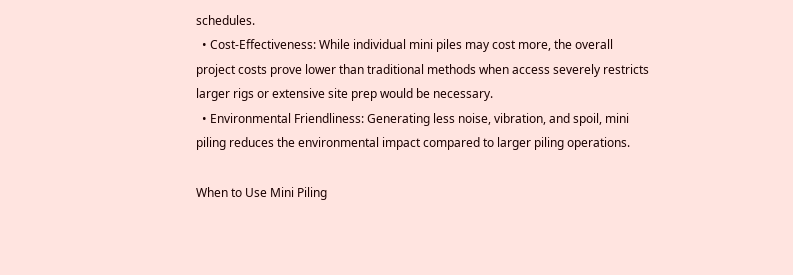schedules.
  • Cost-Effectiveness: While individual mini piles may cost more, the overall project costs prove lower than traditional methods when access severely restricts larger rigs or extensive site prep would be necessary.
  • Environmental Friendliness: Generating less noise, vibration, and spoil, mini piling reduces the environmental impact compared to larger piling operations.

When to Use Mini Piling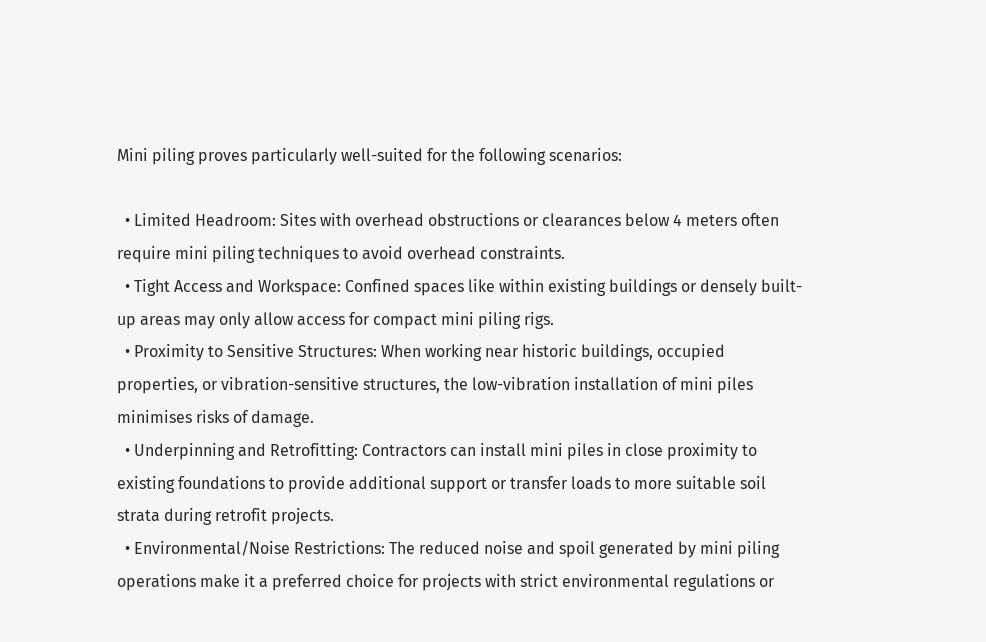Mini piling proves particularly well-suited for the following scenarios:

  • Limited Headroom: Sites with overhead obstructions or clearances below 4 meters often require mini piling techniques to avoid overhead constraints.
  • Tight Access and Workspace: Confined spaces like within existing buildings or densely built-up areas may only allow access for compact mini piling rigs.
  • Proximity to Sensitive Structures: When working near historic buildings, occupied properties, or vibration-sensitive structures, the low-vibration installation of mini piles minimises risks of damage.
  • Underpinning and Retrofitting: Contractors can install mini piles in close proximity to existing foundations to provide additional support or transfer loads to more suitable soil strata during retrofit projects.
  • Environmental/Noise Restrictions: The reduced noise and spoil generated by mini piling operations make it a preferred choice for projects with strict environmental regulations or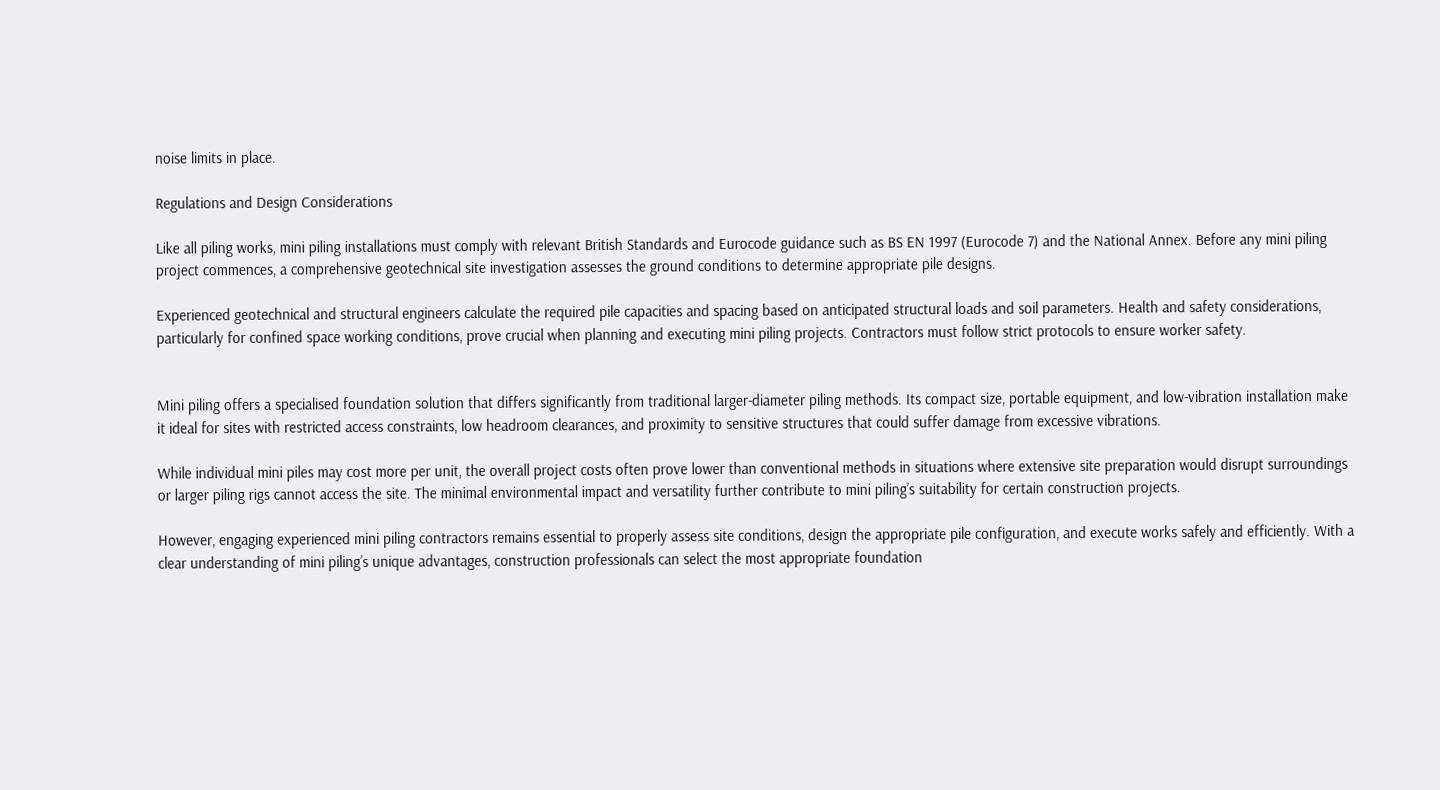noise limits in place.

Regulations and Design Considerations

Like all piling works, mini piling installations must comply with relevant British Standards and Eurocode guidance such as BS EN 1997 (Eurocode 7) and the National Annex. Before any mini piling project commences, a comprehensive geotechnical site investigation assesses the ground conditions to determine appropriate pile designs.

Experienced geotechnical and structural engineers calculate the required pile capacities and spacing based on anticipated structural loads and soil parameters. Health and safety considerations, particularly for confined space working conditions, prove crucial when planning and executing mini piling projects. Contractors must follow strict protocols to ensure worker safety.


Mini piling offers a specialised foundation solution that differs significantly from traditional larger-diameter piling methods. Its compact size, portable equipment, and low-vibration installation make it ideal for sites with restricted access constraints, low headroom clearances, and proximity to sensitive structures that could suffer damage from excessive vibrations.

While individual mini piles may cost more per unit, the overall project costs often prove lower than conventional methods in situations where extensive site preparation would disrupt surroundings or larger piling rigs cannot access the site. The minimal environmental impact and versatility further contribute to mini piling’s suitability for certain construction projects.

However, engaging experienced mini piling contractors remains essential to properly assess site conditions, design the appropriate pile configuration, and execute works safely and efficiently. With a clear understanding of mini piling’s unique advantages, construction professionals can select the most appropriate foundation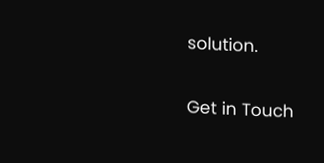solution.

Get in Touch